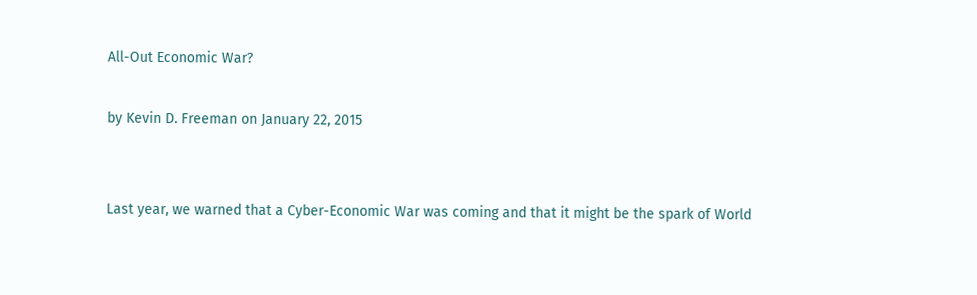All-Out Economic War?

by Kevin D. Freeman on January 22, 2015


Last year, we warned that a Cyber-Economic War was coming and that it might be the spark of World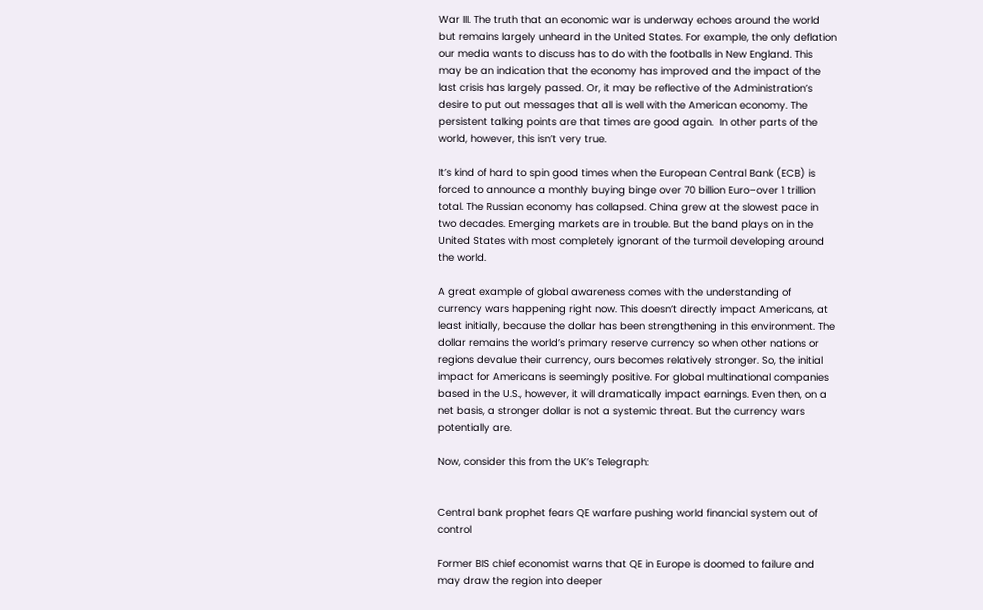War III. The truth that an economic war is underway echoes around the world but remains largely unheard in the United States. For example, the only deflation our media wants to discuss has to do with the footballs in New England. This may be an indication that the economy has improved and the impact of the last crisis has largely passed. Or, it may be reflective of the Administration’s desire to put out messages that all is well with the American economy. The persistent talking points are that times are good again.  In other parts of the world, however, this isn’t very true.

It’s kind of hard to spin good times when the European Central Bank (ECB) is forced to announce a monthly buying binge over 70 billion Euro–over 1 trillion total. The Russian economy has collapsed. China grew at the slowest pace in two decades. Emerging markets are in trouble. But the band plays on in the United States with most completely ignorant of the turmoil developing around the world.

A great example of global awareness comes with the understanding of currency wars happening right now. This doesn’t directly impact Americans, at least initially, because the dollar has been strengthening in this environment. The dollar remains the world’s primary reserve currency so when other nations or regions devalue their currency, ours becomes relatively stronger. So, the initial impact for Americans is seemingly positive. For global multinational companies based in the U.S., however, it will dramatically impact earnings. Even then, on a net basis, a stronger dollar is not a systemic threat. But the currency wars potentially are.

Now, consider this from the UK’s Telegraph:


Central bank prophet fears QE warfare pushing world financial system out of control

Former BIS chief economist warns that QE in Europe is doomed to failure and may draw the region into deeper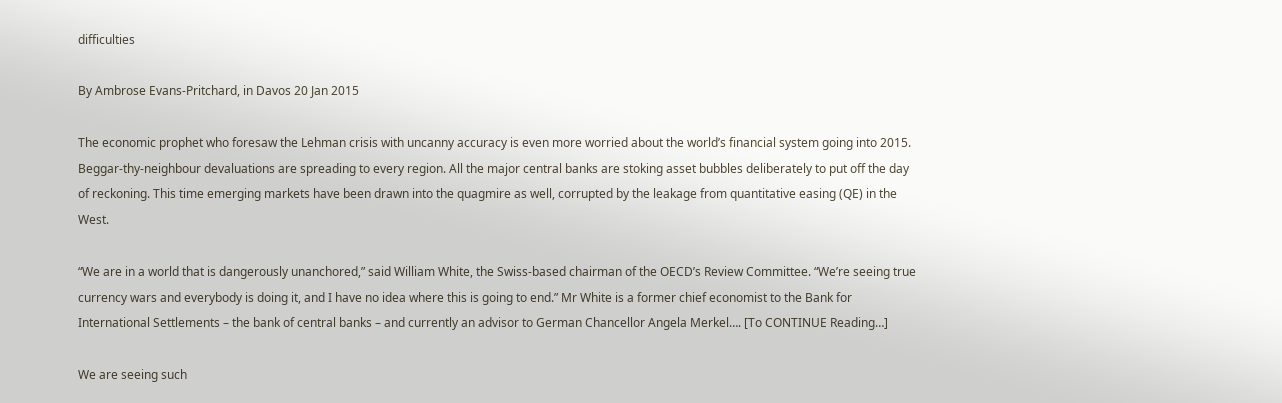difficulties

By Ambrose Evans-Pritchard, in Davos 20 Jan 2015

The economic prophet who foresaw the Lehman crisis with uncanny accuracy is even more worried about the world’s financial system going into 2015. Beggar-thy-neighbour devaluations are spreading to every region. All the major central banks are stoking asset bubbles deliberately to put off the day of reckoning. This time emerging markets have been drawn into the quagmire as well, corrupted by the leakage from quantitative easing (QE) in the West.

“We are in a world that is dangerously unanchored,” said William White, the Swiss-based chairman of the OECD’s Review Committee. “We’re seeing true currency wars and everybody is doing it, and I have no idea where this is going to end.” Mr White is a former chief economist to the Bank for International Settlements – the bank of central banks – and currently an advisor to German Chancellor Angela Merkel…. [To CONTINUE Reading…]

We are seeing such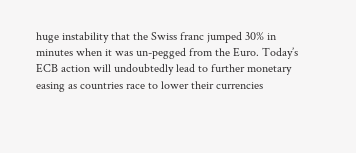huge instability that the Swiss franc jumped 30% in minutes when it was un-pegged from the Euro. Today’s ECB action will undoubtedly lead to further monetary easing as countries race to lower their currencies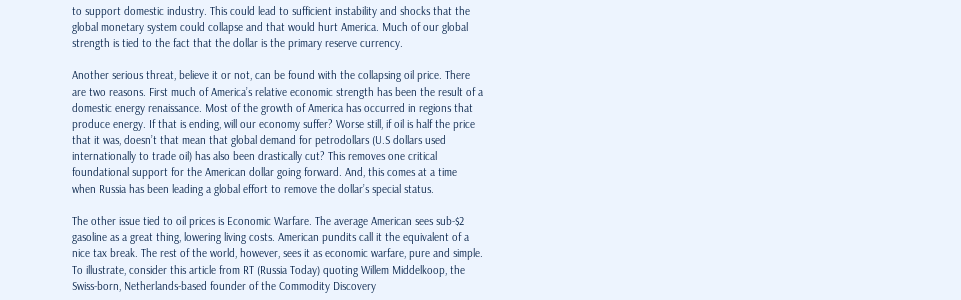to support domestic industry. This could lead to sufficient instability and shocks that the global monetary system could collapse and that would hurt America. Much of our global strength is tied to the fact that the dollar is the primary reserve currency.

Another serious threat, believe it or not, can be found with the collapsing oil price. There are two reasons. First much of America’s relative economic strength has been the result of a domestic energy renaissance. Most of the growth of America has occurred in regions that produce energy. If that is ending, will our economy suffer? Worse still, if oil is half the price that it was, doesn’t that mean that global demand for petrodollars (U.S dollars used internationally to trade oil) has also been drastically cut? This removes one critical foundational support for the American dollar going forward. And, this comes at a time when Russia has been leading a global effort to remove the dollar’s special status.

The other issue tied to oil prices is Economic Warfare. The average American sees sub-$2 gasoline as a great thing, lowering living costs. American pundits call it the equivalent of a nice tax break. The rest of the world, however, sees it as economic warfare, pure and simple. To illustrate, consider this article from RT (Russia Today) quoting Willem Middelkoop, the Swiss-born, Netherlands-based founder of the Commodity Discovery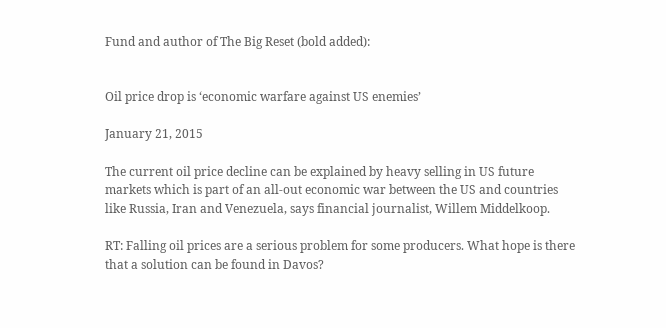Fund and author of The Big Reset (bold added):


Oil price drop is ‘economic warfare against US enemies’

January 21, 2015

The current oil price decline can be explained by heavy selling in US future markets which is part of an all-out economic war between the US and countries like Russia, Iran and Venezuela, says financial journalist, Willem Middelkoop.

RT: Falling oil prices are a serious problem for some producers. What hope is there that a solution can be found in Davos?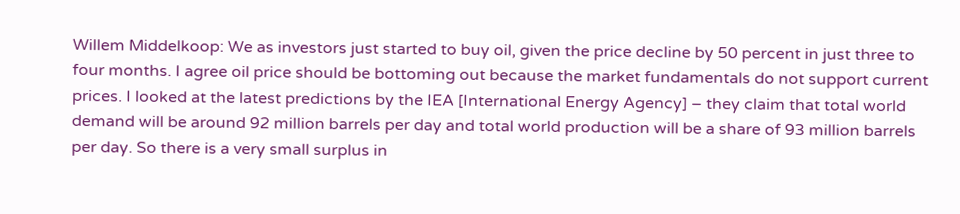Willem Middelkoop: We as investors just started to buy oil, given the price decline by 50 percent in just three to four months. I agree oil price should be bottoming out because the market fundamentals do not support current prices. I looked at the latest predictions by the IEA [International Energy Agency] – they claim that total world demand will be around 92 million barrels per day and total world production will be a share of 93 million barrels per day. So there is a very small surplus in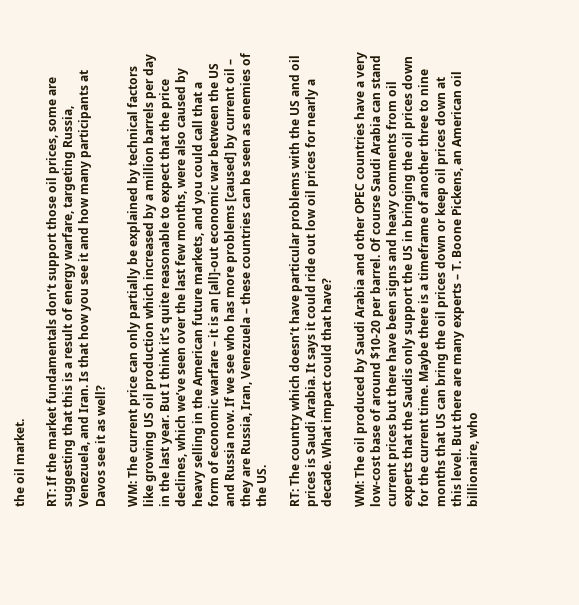the oil market.

RT: If the market fundamentals don’t support those oil prices, some are suggesting that this is a result of energy warfare, targeting Russia, Venezuela, and Iran. Is that how you see it and how many participants at Davos see it as well?

WM: The current price can only partially be explained by technical factors like growing US oil production which increased by a million barrels per day in the last year. But I think it’s quite reasonable to expect that the price declines, which we’ve seen over the last few months, were also caused by heavy selling in the American future markets, and you could call that a form of economic warfare – it is an [all]-out economic war between the US and Russia now. If we see who has more problems [caused] by current oil – they are Russia, Iran, Venezuela – these countries can be seen as enemies of the US.

RT: The country which doesn’t have particular problems with the US and oil prices is Saudi Arabia. It says it could ride out low oil prices for nearly a decade. What impact could that have?

WM: The oil produced by Saudi Arabia and other OPEC countries have a very low-cost base of around $10-20 per barrel. Of course Saudi Arabia can stand current prices but there have been signs and heavy comments from oil experts that the Saudis only support the US in bringing the oil prices down for the current time. Maybe there is a timeframe of another three to nine months that US can bring the oil prices down or keep oil prices down at this level. But there are many experts – T. Boone Pickens, an American oil billionaire, who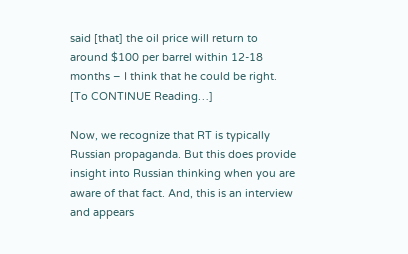said [that] the oil price will return to around $100 per barrel within 12-18 months – I think that he could be right. [To CONTINUE Reading…]

Now, we recognize that RT is typically Russian propaganda. But this does provide insight into Russian thinking when you are aware of that fact. And, this is an interview and appears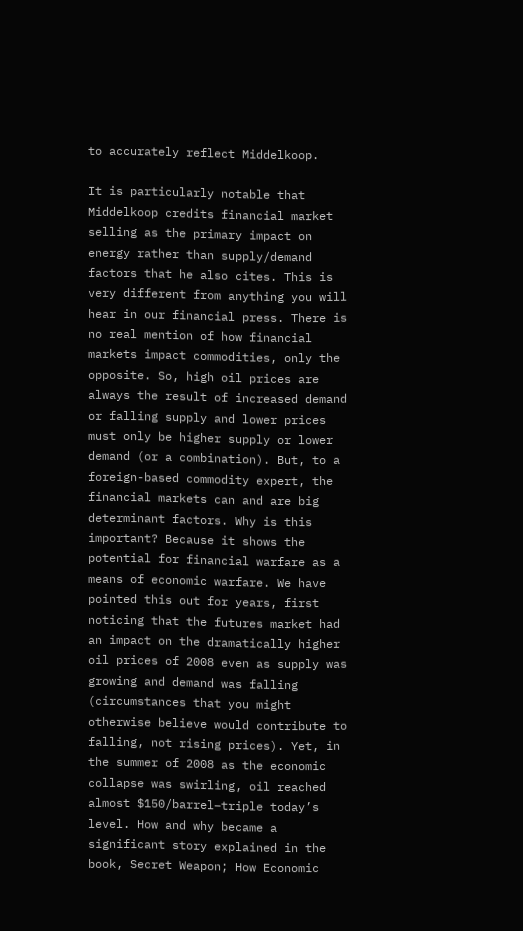to accurately reflect Middelkoop.

It is particularly notable that Middelkoop credits financial market selling as the primary impact on energy rather than supply/demand factors that he also cites. This is very different from anything you will hear in our financial press. There is no real mention of how financial markets impact commodities, only the opposite. So, high oil prices are always the result of increased demand or falling supply and lower prices must only be higher supply or lower demand (or a combination). But, to a foreign-based commodity expert, the financial markets can and are big determinant factors. Why is this important? Because it shows the potential for financial warfare as a means of economic warfare. We have pointed this out for years, first noticing that the futures market had an impact on the dramatically higher oil prices of 2008 even as supply was growing and demand was falling (circumstances that you might otherwise believe would contribute to falling, not rising prices). Yet, in the summer of 2008 as the economic collapse was swirling, oil reached almost $150/barrel–triple today’s level. How and why became a significant story explained in the book, Secret Weapon; How Economic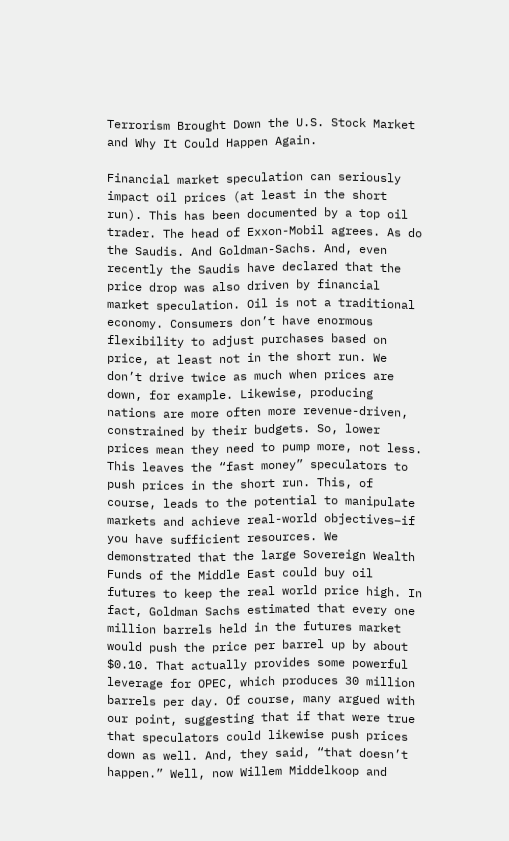Terrorism Brought Down the U.S. Stock Market and Why It Could Happen Again.

Financial market speculation can seriously impact oil prices (at least in the short run). This has been documented by a top oil trader. The head of Exxon-Mobil agrees. As do the Saudis. And Goldman-Sachs. And, even recently the Saudis have declared that the price drop was also driven by financial market speculation. Oil is not a traditional economy. Consumers don’t have enormous flexibility to adjust purchases based on price, at least not in the short run. We don’t drive twice as much when prices are down, for example. Likewise, producing nations are more often more revenue-driven, constrained by their budgets. So, lower prices mean they need to pump more, not less. This leaves the “fast money” speculators to push prices in the short run. This, of course, leads to the potential to manipulate markets and achieve real-world objectives–if you have sufficient resources. We demonstrated that the large Sovereign Wealth Funds of the Middle East could buy oil futures to keep the real world price high. In fact, Goldman Sachs estimated that every one million barrels held in the futures market would push the price per barrel up by about $0.10. That actually provides some powerful leverage for OPEC, which produces 30 million barrels per day. Of course, many argued with our point, suggesting that if that were true that speculators could likewise push prices down as well. And, they said, “that doesn’t happen.” Well, now Willem Middelkoop and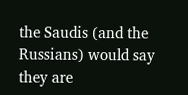the Saudis (and the Russians) would say they are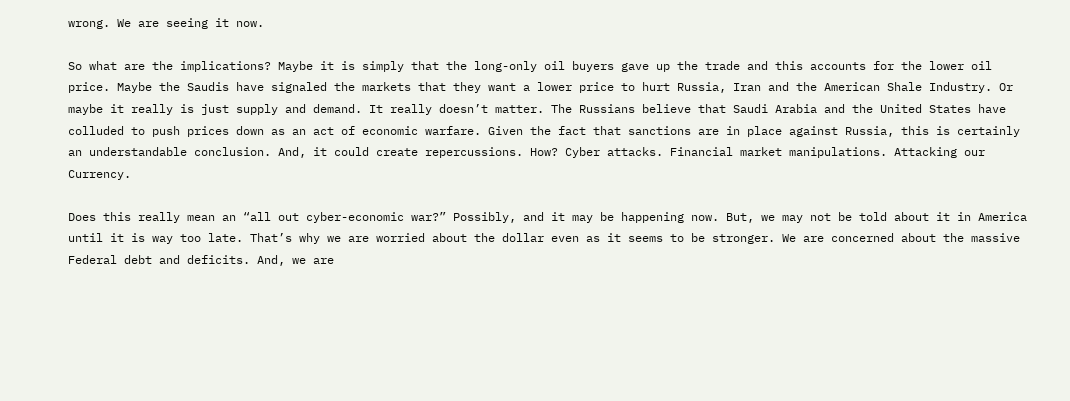wrong. We are seeing it now.

So what are the implications? Maybe it is simply that the long-only oil buyers gave up the trade and this accounts for the lower oil price. Maybe the Saudis have signaled the markets that they want a lower price to hurt Russia, Iran and the American Shale Industry. Or maybe it really is just supply and demand. It really doesn’t matter. The Russians believe that Saudi Arabia and the United States have colluded to push prices down as an act of economic warfare. Given the fact that sanctions are in place against Russia, this is certainly an understandable conclusion. And, it could create repercussions. How? Cyber attacks. Financial market manipulations. Attacking our Currency.

Does this really mean an “all out cyber-economic war?” Possibly, and it may be happening now. But, we may not be told about it in America until it is way too late. That’s why we are worried about the dollar even as it seems to be stronger. We are concerned about the massive Federal debt and deficits. And, we are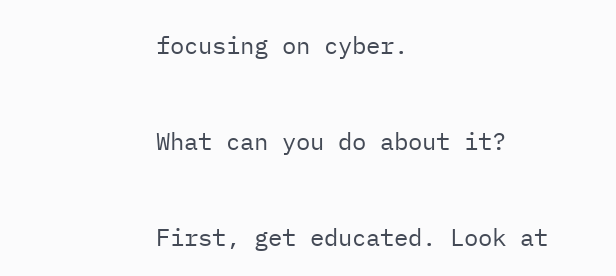focusing on cyber.

What can you do about it?

First, get educated. Look at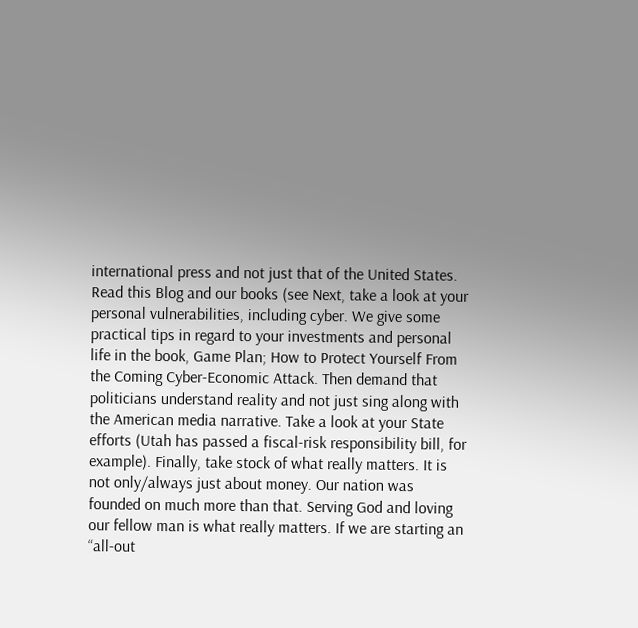international press and not just that of the United States. Read this Blog and our books (see Next, take a look at your personal vulnerabilities, including cyber. We give some practical tips in regard to your investments and personal life in the book, Game Plan; How to Protect Yourself From the Coming Cyber-Economic Attack. Then demand that politicians understand reality and not just sing along with the American media narrative. Take a look at your State efforts (Utah has passed a fiscal-risk responsibility bill, for example). Finally, take stock of what really matters. It is not only/always just about money. Our nation was founded on much more than that. Serving God and loving our fellow man is what really matters. If we are starting an “all-out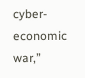cyber-economic war,”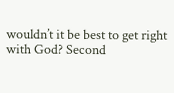wouldn’t it be best to get right with God? Second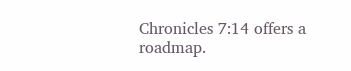Chronicles 7:14 offers a roadmap.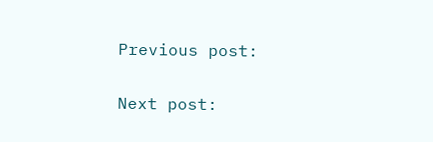Previous post:

Next post: